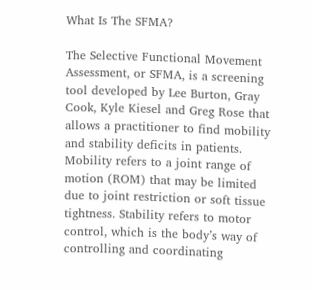What Is The SFMA?

The Selective Functional Movement Assessment, or SFMA, is a screening tool developed by Lee Burton, Gray Cook, Kyle Kiesel and Greg Rose that allows a practitioner to find mobility and stability deficits in patients. Mobility refers to a joint range of motion (ROM) that may be limited due to joint restriction or soft tissue tightness. Stability refers to motor control, which is the body’s way of controlling and coordinating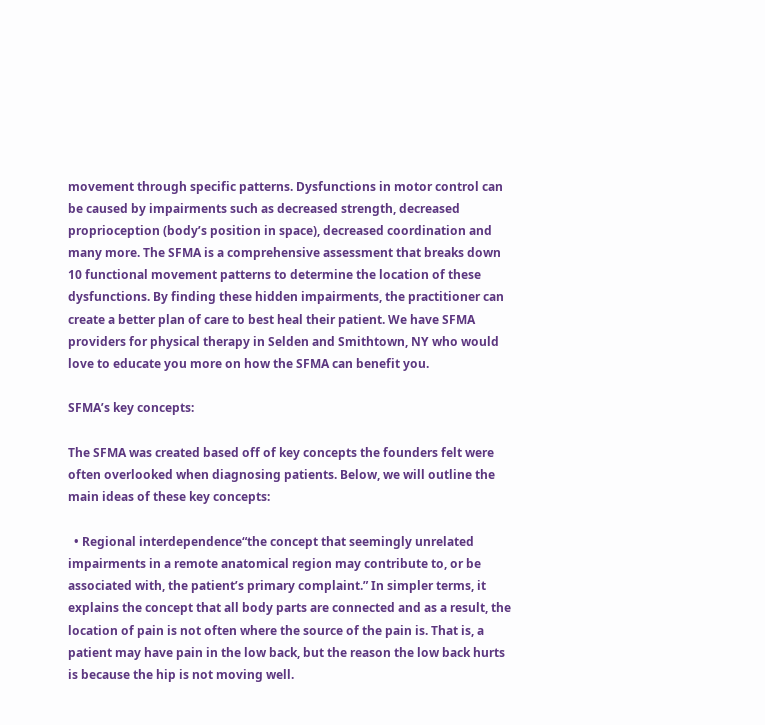movement through specific patterns. Dysfunctions in motor control can be caused by impairments such as decreased strength, decreased proprioception (body’s position in space), decreased coordination and many more. The SFMA is a comprehensive assessment that breaks down 10 functional movement patterns to determine the location of these dysfunctions. By finding these hidden impairments, the practitioner can create a better plan of care to best heal their patient. We have SFMA providers for physical therapy in Selden and Smithtown, NY who would love to educate you more on how the SFMA can benefit you.

SFMA’s key concepts:

The SFMA was created based off of key concepts the founders felt were often overlooked when diagnosing patients. Below, we will outline the main ideas of these key concepts:

  • Regional interdependence“the concept that seemingly unrelated impairments in a remote anatomical region may contribute to, or be associated with, the patient’s primary complaint.” In simpler terms, it explains the concept that all body parts are connected and as a result, the location of pain is not often where the source of the pain is. That is, a patient may have pain in the low back, but the reason the low back hurts is because the hip is not moving well.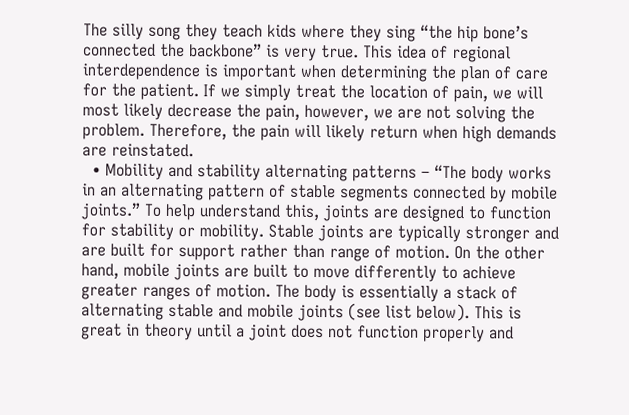The silly song they teach kids where they sing “the hip bone’s connected the backbone” is very true. This idea of regional interdependence is important when determining the plan of care for the patient. If we simply treat the location of pain, we will most likely decrease the pain, however, we are not solving the problem. Therefore, the pain will likely return when high demands are reinstated.
  • Mobility and stability alternating patterns – “The body works in an alternating pattern of stable segments connected by mobile joints.” To help understand this, joints are designed to function for stability or mobility. Stable joints are typically stronger and are built for support rather than range of motion. On the other hand, mobile joints are built to move differently to achieve greater ranges of motion. The body is essentially a stack of alternating stable and mobile joints (see list below). This is great in theory until a joint does not function properly and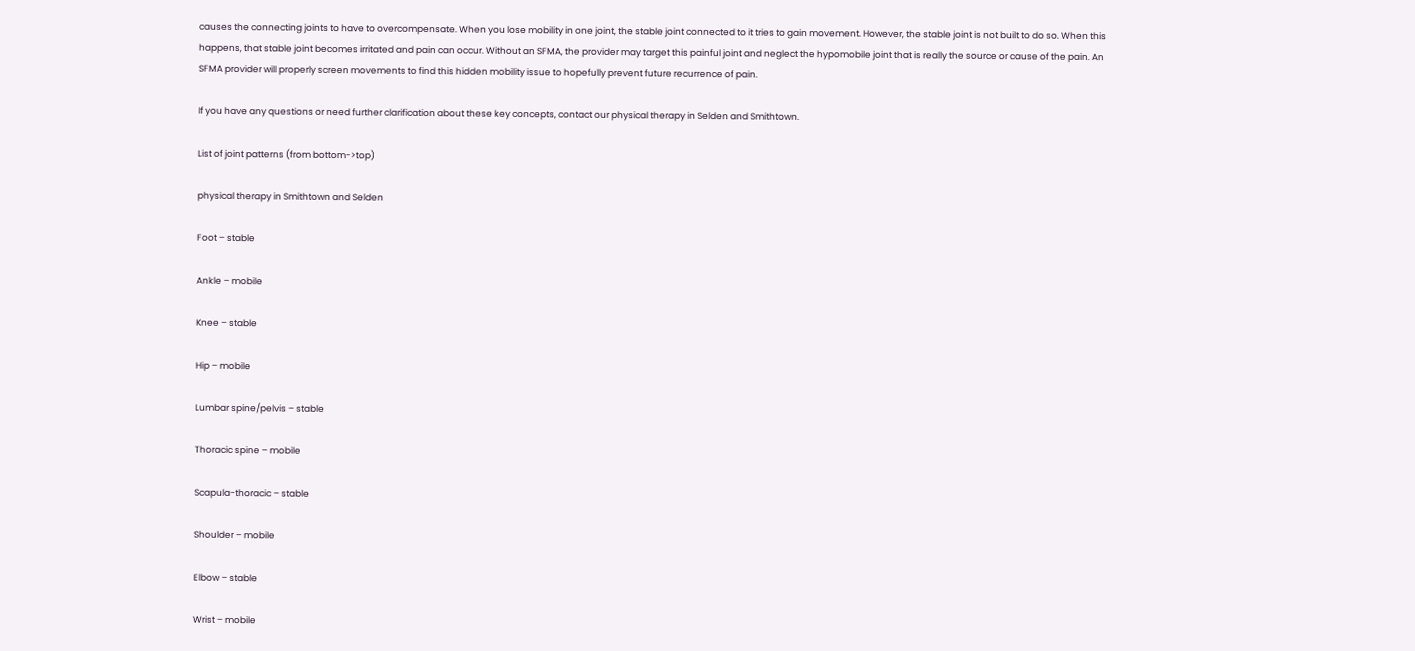causes the connecting joints to have to overcompensate. When you lose mobility in one joint, the stable joint connected to it tries to gain movement. However, the stable joint is not built to do so. When this happens, that stable joint becomes irritated and pain can occur. Without an SFMA, the provider may target this painful joint and neglect the hypomobile joint that is really the source or cause of the pain. An SFMA provider will properly screen movements to find this hidden mobility issue to hopefully prevent future recurrence of pain.

If you have any questions or need further clarification about these key concepts, contact our physical therapy in Selden and Smithtown.

List of joint patterns (from bottom->top)

physical therapy in Smithtown and Selden

Foot – stable

Ankle – mobile

Knee – stable

Hip – mobile

Lumbar spine/pelvis – stable

Thoracic spine – mobile

Scapula-thoracic – stable

Shoulder – mobile

Elbow – stable

Wrist – mobile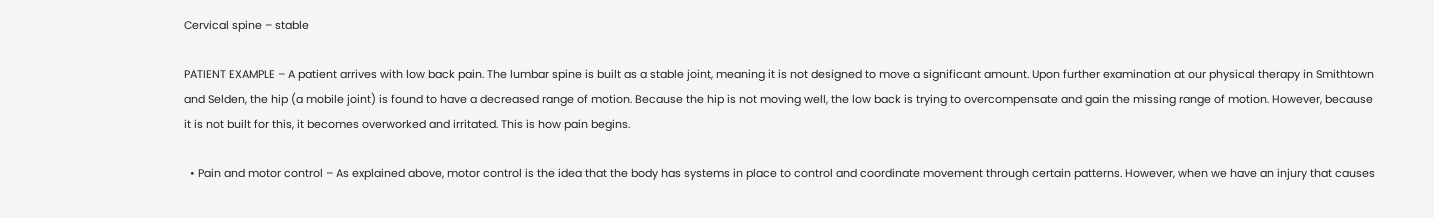Cervical spine – stable

PATIENT EXAMPLE – A patient arrives with low back pain. The lumbar spine is built as a stable joint, meaning it is not designed to move a significant amount. Upon further examination at our physical therapy in Smithtown and Selden, the hip (a mobile joint) is found to have a decreased range of motion. Because the hip is not moving well, the low back is trying to overcompensate and gain the missing range of motion. However, because it is not built for this, it becomes overworked and irritated. This is how pain begins.

  • Pain and motor control – As explained above, motor control is the idea that the body has systems in place to control and coordinate movement through certain patterns. However, when we have an injury that causes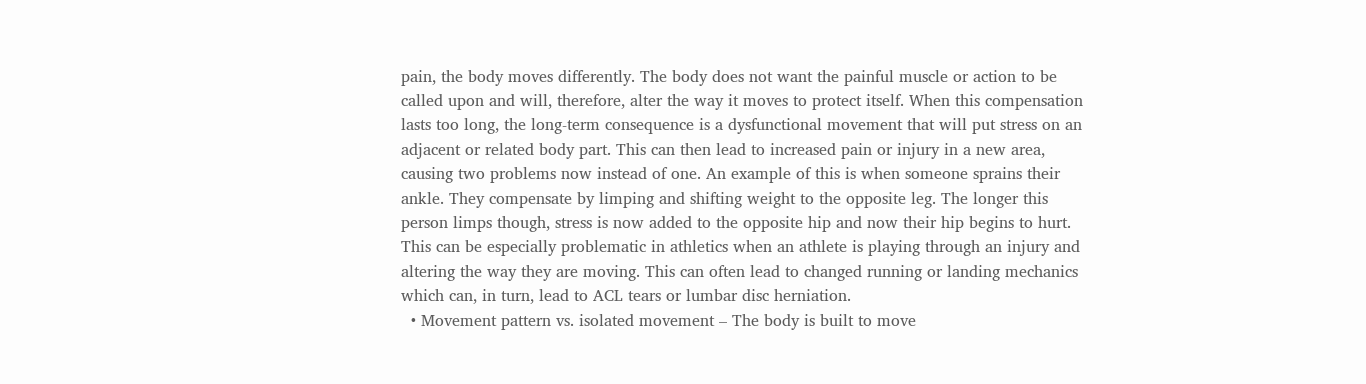pain, the body moves differently. The body does not want the painful muscle or action to be called upon and will, therefore, alter the way it moves to protect itself. When this compensation lasts too long, the long-term consequence is a dysfunctional movement that will put stress on an adjacent or related body part. This can then lead to increased pain or injury in a new area, causing two problems now instead of one. An example of this is when someone sprains their ankle. They compensate by limping and shifting weight to the opposite leg. The longer this person limps though, stress is now added to the opposite hip and now their hip begins to hurt. This can be especially problematic in athletics when an athlete is playing through an injury and altering the way they are moving. This can often lead to changed running or landing mechanics which can, in turn, lead to ACL tears or lumbar disc herniation.
  • Movement pattern vs. isolated movement – The body is built to move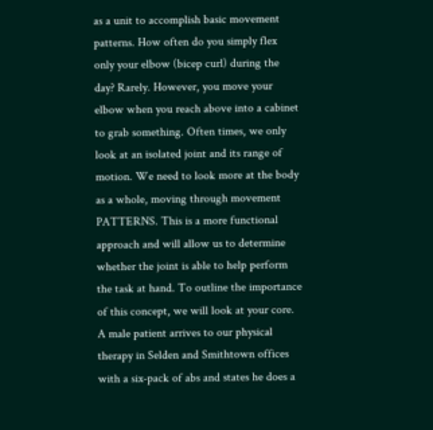as a unit to accomplish basic movement patterns. How often do you simply flex only your elbow (bicep curl) during the day? Rarely. However, you move your elbow when you reach above into a cabinet to grab something. Often times, we only look at an isolated joint and its range of motion. We need to look more at the body as a whole, moving through movement PATTERNS. This is a more functional approach and will allow us to determine whether the joint is able to help perform the task at hand. To outline the importance of this concept, we will look at your core. A male patient arrives to our physical therapy in Selden and Smithtown offices with a six-pack of abs and states he does a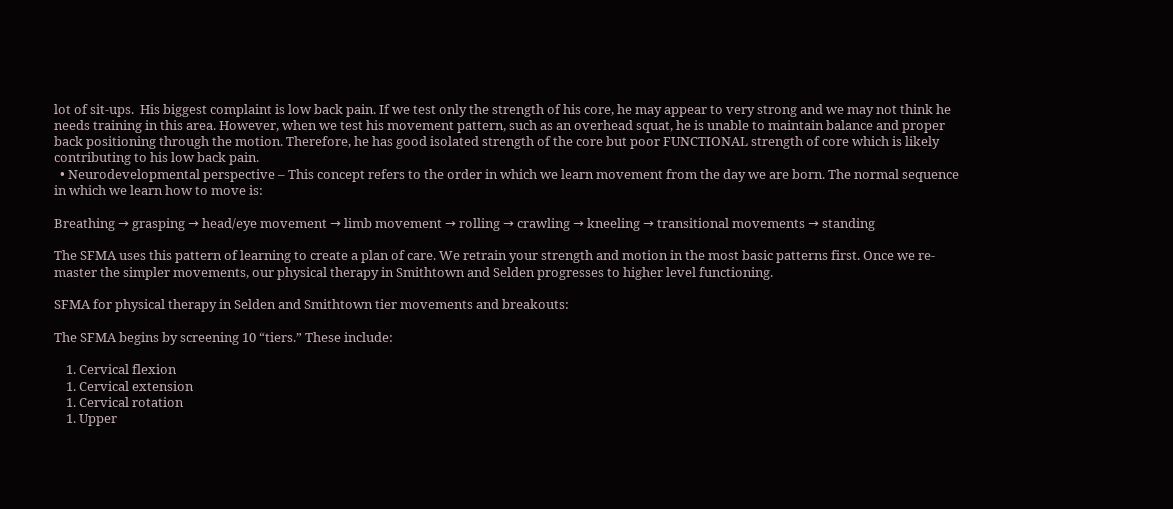lot of sit-ups.  His biggest complaint is low back pain. If we test only the strength of his core, he may appear to very strong and we may not think he needs training in this area. However, when we test his movement pattern, such as an overhead squat, he is unable to maintain balance and proper back positioning through the motion. Therefore, he has good isolated strength of the core but poor FUNCTIONAL strength of core which is likely contributing to his low back pain.
  • Neurodevelopmental perspective – This concept refers to the order in which we learn movement from the day we are born. The normal sequence in which we learn how to move is:

Breathing → grasping → head/eye movement → limb movement → rolling → crawling → kneeling → transitional movements → standing

The SFMA uses this pattern of learning to create a plan of care. We retrain your strength and motion in the most basic patterns first. Once we re-master the simpler movements, our physical therapy in Smithtown and Selden progresses to higher level functioning.

SFMA for physical therapy in Selden and Smithtown tier movements and breakouts:

The SFMA begins by screening 10 “tiers.” These include:

    1. Cervical flexion
    1. Cervical extension
    1. Cervical rotation
    1. Upper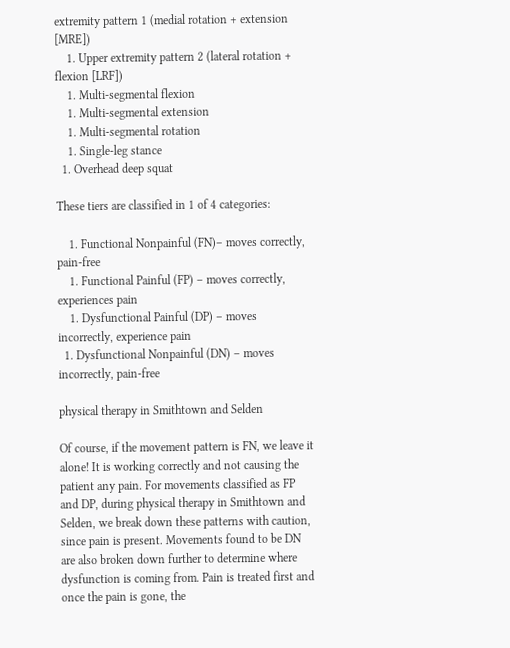extremity pattern 1 (medial rotation + extension [MRE])
    1. Upper extremity pattern 2 (lateral rotation + flexion [LRF])
    1. Multi-segmental flexion
    1. Multi-segmental extension
    1. Multi-segmental rotation
    1. Single-leg stance
  1. Overhead deep squat

These tiers are classified in 1 of 4 categories:

    1. Functional Nonpainful (FN)– moves correctly, pain-free
    1. Functional Painful (FP) – moves correctly, experiences pain
    1. Dysfunctional Painful (DP) – moves incorrectly, experience pain
  1. Dysfunctional Nonpainful (DN) – moves incorrectly, pain-free

physical therapy in Smithtown and Selden

Of course, if the movement pattern is FN, we leave it alone! It is working correctly and not causing the patient any pain. For movements classified as FP and DP, during physical therapy in Smithtown and Selden, we break down these patterns with caution, since pain is present. Movements found to be DN are also broken down further to determine where dysfunction is coming from. Pain is treated first and once the pain is gone, the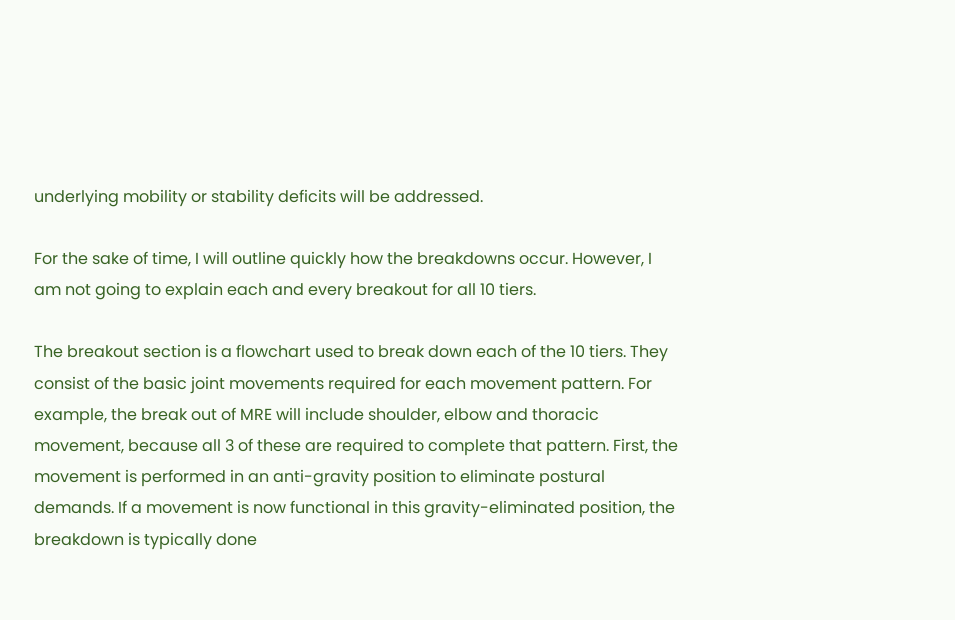underlying mobility or stability deficits will be addressed.

For the sake of time, I will outline quickly how the breakdowns occur. However, I am not going to explain each and every breakout for all 10 tiers.

The breakout section is a flowchart used to break down each of the 10 tiers. They consist of the basic joint movements required for each movement pattern. For example, the break out of MRE will include shoulder, elbow and thoracic movement, because all 3 of these are required to complete that pattern. First, the movement is performed in an anti-gravity position to eliminate postural demands. If a movement is now functional in this gravity-eliminated position, the breakdown is typically done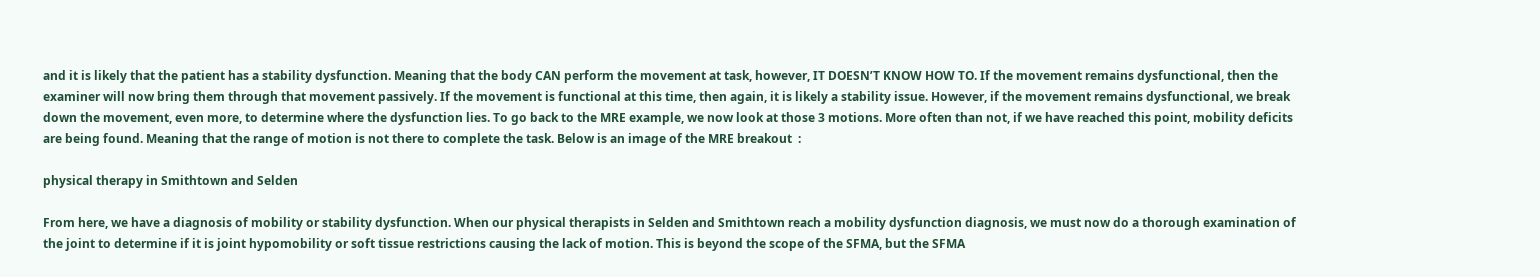and it is likely that the patient has a stability dysfunction. Meaning that the body CAN perform the movement at task, however, IT DOESN’T KNOW HOW TO. If the movement remains dysfunctional, then the examiner will now bring them through that movement passively. If the movement is functional at this time, then again, it is likely a stability issue. However, if the movement remains dysfunctional, we break down the movement, even more, to determine where the dysfunction lies. To go back to the MRE example, we now look at those 3 motions. More often than not, if we have reached this point, mobility deficits are being found. Meaning that the range of motion is not there to complete the task. Below is an image of the MRE breakout  :

physical therapy in Smithtown and Selden

From here, we have a diagnosis of mobility or stability dysfunction. When our physical therapists in Selden and Smithtown reach a mobility dysfunction diagnosis, we must now do a thorough examination of the joint to determine if it is joint hypomobility or soft tissue restrictions causing the lack of motion. This is beyond the scope of the SFMA, but the SFMA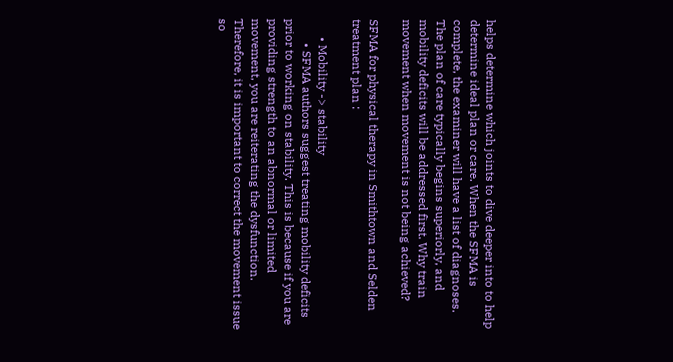helps determine which joints to dive deeper into to help determine ideal plan or care. When the SFMA is complete, the examiner will have a list of diagnoses. The plan of care typically begins superiorly, and mobility deficits will be addressed first. Why train movement when movement is not being achieved?

SFMA for physical therapy in Smithtown and Selden treatment plan :

      • Mobility -> stability
        • SFMA authors suggest treating mobility deficits prior to working on stability. This is because if you are providing strength to an abnormal or limited movement, you are reiterating the dysfunction. Therefore, it is important to correct the movement issue so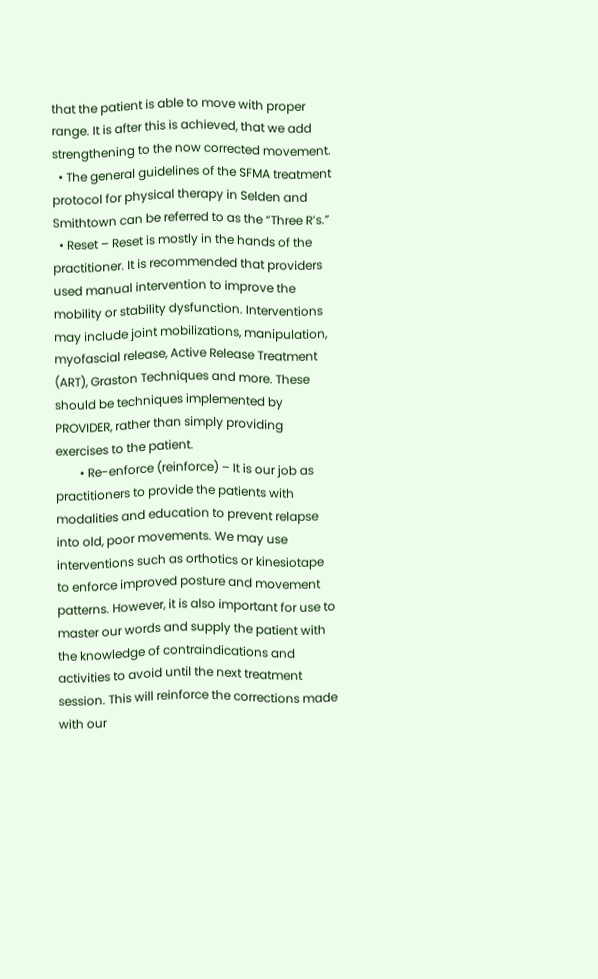that the patient is able to move with proper range. It is after this is achieved, that we add strengthening to the now corrected movement.
  • The general guidelines of the SFMA treatment protocol for physical therapy in Selden and Smithtown can be referred to as the “Three R’s.”
  • Reset – Reset is mostly in the hands of the practitioner. It is recommended that providers used manual intervention to improve the mobility or stability dysfunction. Interventions may include joint mobilizations, manipulation, myofascial release, Active Release Treatment (ART), Graston Techniques and more. These should be techniques implemented by PROVIDER, rather than simply providing exercises to the patient.
        • Re-enforce (reinforce) – It is our job as practitioners to provide the patients with modalities and education to prevent relapse into old, poor movements. We may use interventions such as orthotics or kinesiotape to enforce improved posture and movement patterns. However, it is also important for use to master our words and supply the patient with the knowledge of contraindications and activities to avoid until the next treatment session. This will reinforce the corrections made with our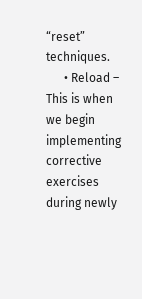“reset” techniques.
      • Reload – This is when we begin implementing corrective exercises during newly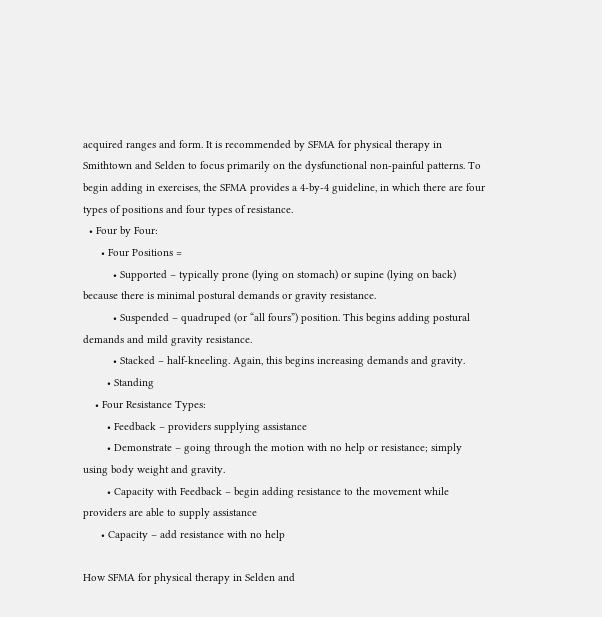acquired ranges and form. It is recommended by SFMA for physical therapy in Smithtown and Selden to focus primarily on the dysfunctional non-painful patterns. To begin adding in exercises, the SFMA provides a 4-by-4 guideline, in which there are four types of positions and four types of resistance.
  • Four by Four:
      • Four Positions =
          • Supported – typically prone (lying on stomach) or supine (lying on back) because there is minimal postural demands or gravity resistance.
          • Suspended – quadruped (or “all fours”) position. This begins adding postural demands and mild gravity resistance.
          • Stacked – half-kneeling. Again, this begins increasing demands and gravity.
        • Standing
    • Four Resistance Types:
        • Feedback – providers supplying assistance
        • Demonstrate – going through the motion with no help or resistance; simply using body weight and gravity.
        • Capacity with Feedback – begin adding resistance to the movement while providers are able to supply assistance
      • Capacity – add resistance with no help

How SFMA for physical therapy in Selden and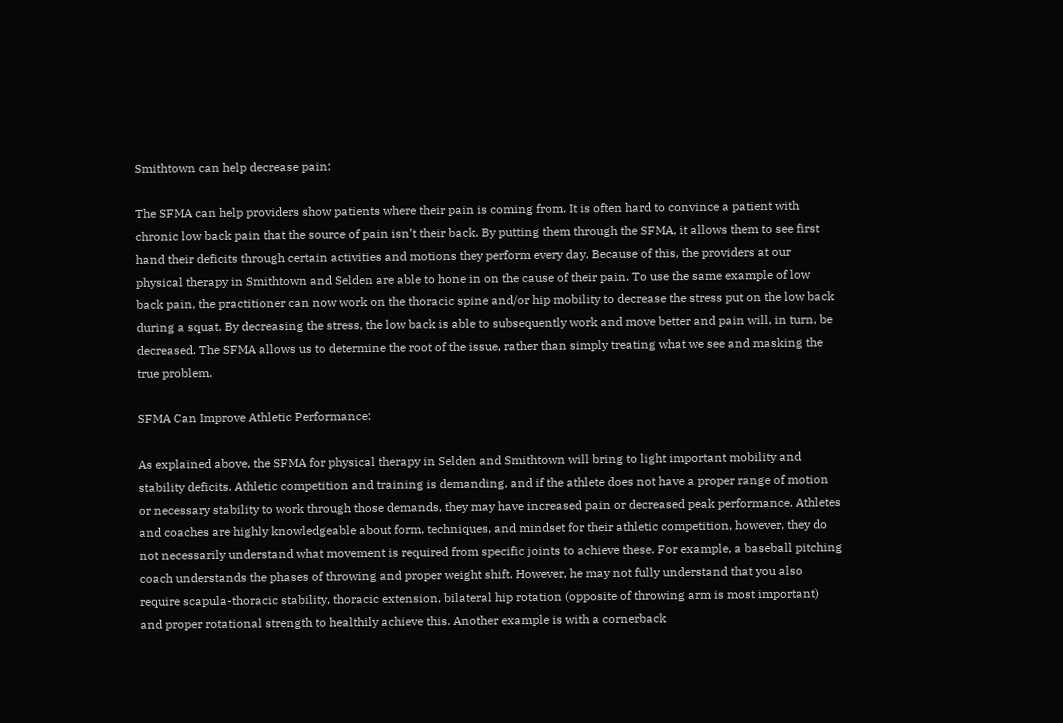Smithtown can help decrease pain:

The SFMA can help providers show patients where their pain is coming from. It is often hard to convince a patient with chronic low back pain that the source of pain isn’t their back. By putting them through the SFMA, it allows them to see first hand their deficits through certain activities and motions they perform every day. Because of this, the providers at our physical therapy in Smithtown and Selden are able to hone in on the cause of their pain. To use the same example of low back pain, the practitioner can now work on the thoracic spine and/or hip mobility to decrease the stress put on the low back during a squat. By decreasing the stress, the low back is able to subsequently work and move better and pain will, in turn, be decreased. The SFMA allows us to determine the root of the issue, rather than simply treating what we see and masking the true problem.

SFMA Can Improve Athletic Performance:

As explained above, the SFMA for physical therapy in Selden and Smithtown will bring to light important mobility and stability deficits. Athletic competition and training is demanding, and if the athlete does not have a proper range of motion or necessary stability to work through those demands, they may have increased pain or decreased peak performance. Athletes and coaches are highly knowledgeable about form, techniques, and mindset for their athletic competition, however, they do not necessarily understand what movement is required from specific joints to achieve these. For example, a baseball pitching coach understands the phases of throwing and proper weight shift. However, he may not fully understand that you also require scapula-thoracic stability, thoracic extension, bilateral hip rotation (opposite of throwing arm is most important) and proper rotational strength to healthily achieve this. Another example is with a cornerback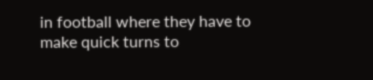in football where they have to make quick turns to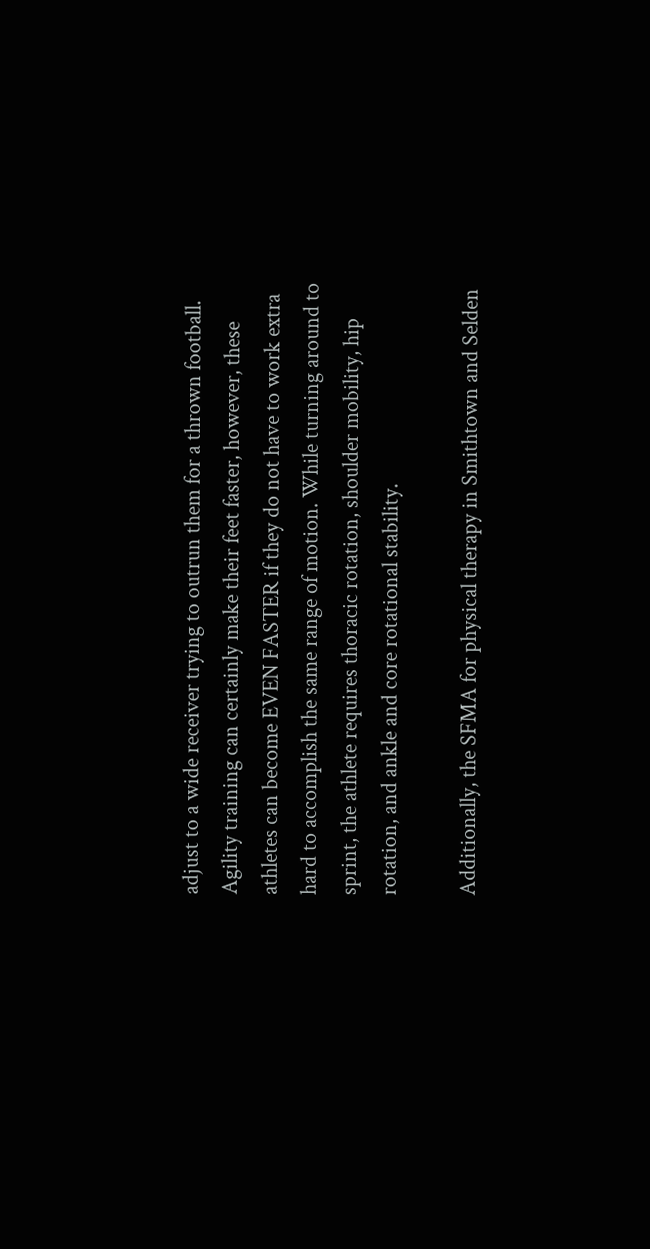adjust to a wide receiver trying to outrun them for a thrown football. Agility training can certainly make their feet faster, however, these athletes can become EVEN FASTER if they do not have to work extra hard to accomplish the same range of motion. While turning around to sprint, the athlete requires thoracic rotation, shoulder mobility, hip rotation, and ankle and core rotational stability.

Additionally, the SFMA for physical therapy in Smithtown and Selden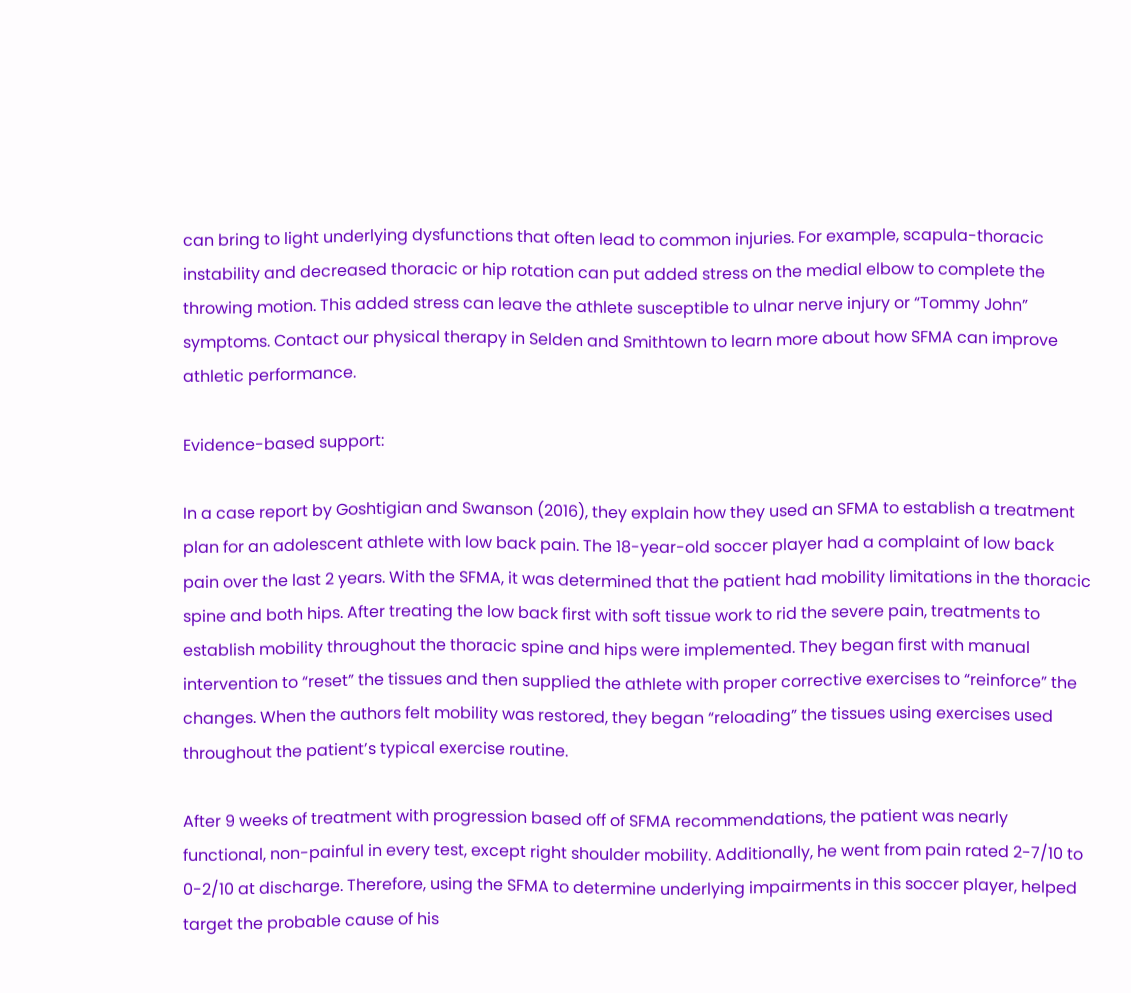can bring to light underlying dysfunctions that often lead to common injuries. For example, scapula-thoracic instability and decreased thoracic or hip rotation can put added stress on the medial elbow to complete the throwing motion. This added stress can leave the athlete susceptible to ulnar nerve injury or “Tommy John” symptoms. Contact our physical therapy in Selden and Smithtown to learn more about how SFMA can improve athletic performance.

Evidence-based support:

In a case report by Goshtigian and Swanson (2016), they explain how they used an SFMA to establish a treatment plan for an adolescent athlete with low back pain. The 18-year-old soccer player had a complaint of low back pain over the last 2 years. With the SFMA, it was determined that the patient had mobility limitations in the thoracic spine and both hips. After treating the low back first with soft tissue work to rid the severe pain, treatments to establish mobility throughout the thoracic spine and hips were implemented. They began first with manual intervention to “reset” the tissues and then supplied the athlete with proper corrective exercises to “reinforce” the changes. When the authors felt mobility was restored, they began “reloading” the tissues using exercises used throughout the patient’s typical exercise routine.

After 9 weeks of treatment with progression based off of SFMA recommendations, the patient was nearly functional, non-painful in every test, except right shoulder mobility. Additionally, he went from pain rated 2-7/10 to 0-2/10 at discharge. Therefore, using the SFMA to determine underlying impairments in this soccer player, helped target the probable cause of his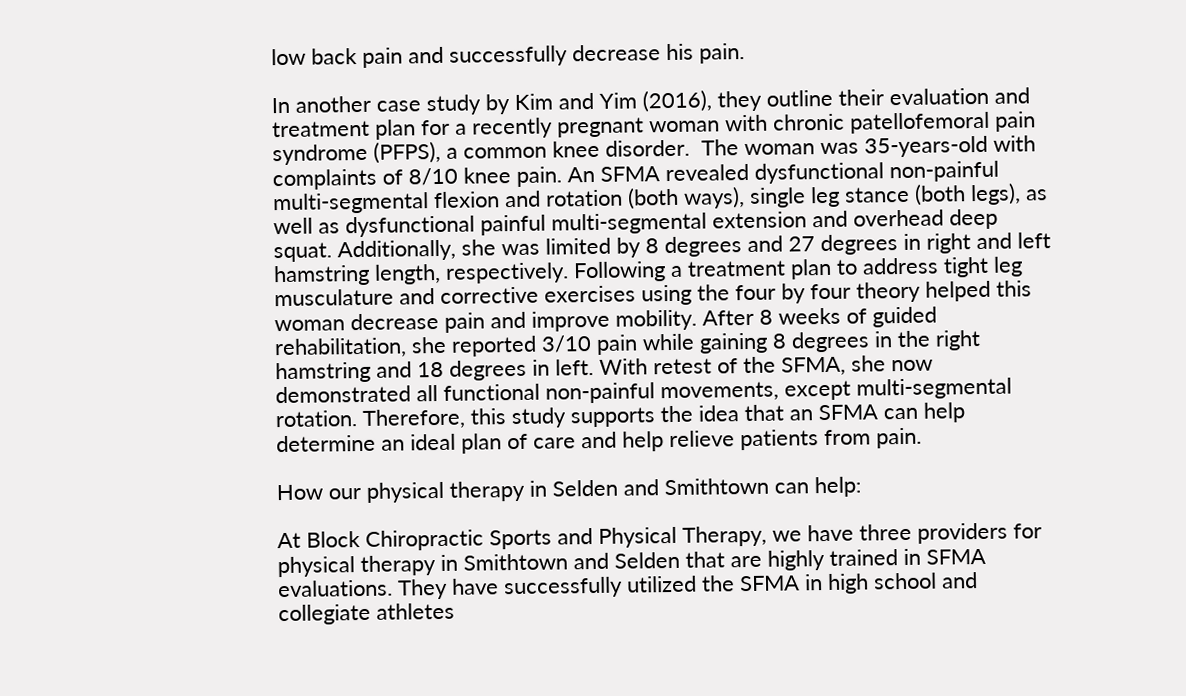low back pain and successfully decrease his pain.

In another case study by Kim and Yim (2016), they outline their evaluation and treatment plan for a recently pregnant woman with chronic patellofemoral pain syndrome (PFPS), a common knee disorder.  The woman was 35-years-old with complaints of 8/10 knee pain. An SFMA revealed dysfunctional non-painful multi-segmental flexion and rotation (both ways), single leg stance (both legs), as well as dysfunctional painful multi-segmental extension and overhead deep squat. Additionally, she was limited by 8 degrees and 27 degrees in right and left hamstring length, respectively. Following a treatment plan to address tight leg musculature and corrective exercises using the four by four theory helped this woman decrease pain and improve mobility. After 8 weeks of guided rehabilitation, she reported 3/10 pain while gaining 8 degrees in the right hamstring and 18 degrees in left. With retest of the SFMA, she now demonstrated all functional non-painful movements, except multi-segmental rotation. Therefore, this study supports the idea that an SFMA can help determine an ideal plan of care and help relieve patients from pain.

How our physical therapy in Selden and Smithtown can help:

At Block Chiropractic Sports and Physical Therapy, we have three providers for physical therapy in Smithtown and Selden that are highly trained in SFMA evaluations. They have successfully utilized the SFMA in high school and collegiate athletes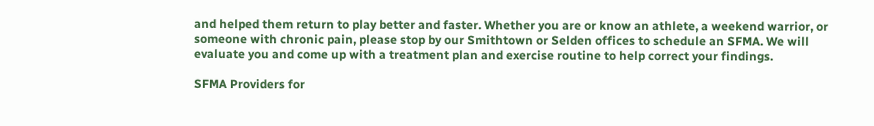and helped them return to play better and faster. Whether you are or know an athlete, a weekend warrior, or someone with chronic pain, please stop by our Smithtown or Selden offices to schedule an SFMA. We will evaluate you and come up with a treatment plan and exercise routine to help correct your findings.

SFMA Providers for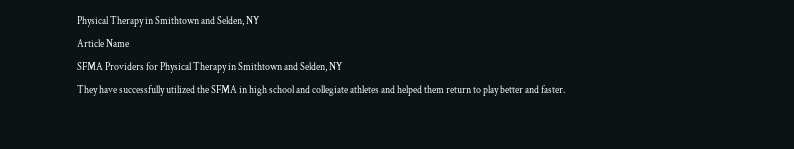Physical Therapy in Smithtown and Selden, NY
Article Name
SFMA Providers for Physical Therapy in Smithtown and Selden, NY
They have successfully utilized the SFMA in high school and collegiate athletes and helped them return to play better and faster.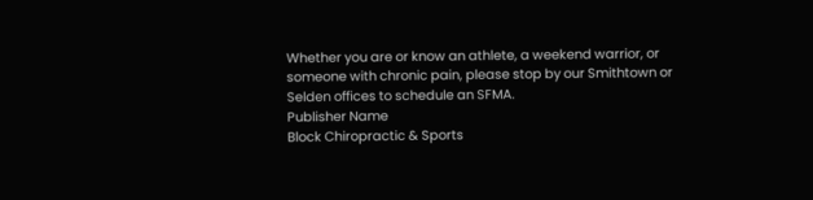Whether you are or know an athlete, a weekend warrior, or someone with chronic pain, please stop by our Smithtown or Selden offices to schedule an SFMA.
Publisher Name
Block Chiropractic & Sports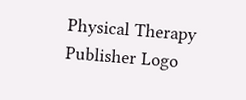Physical Therapy
Publisher Logo